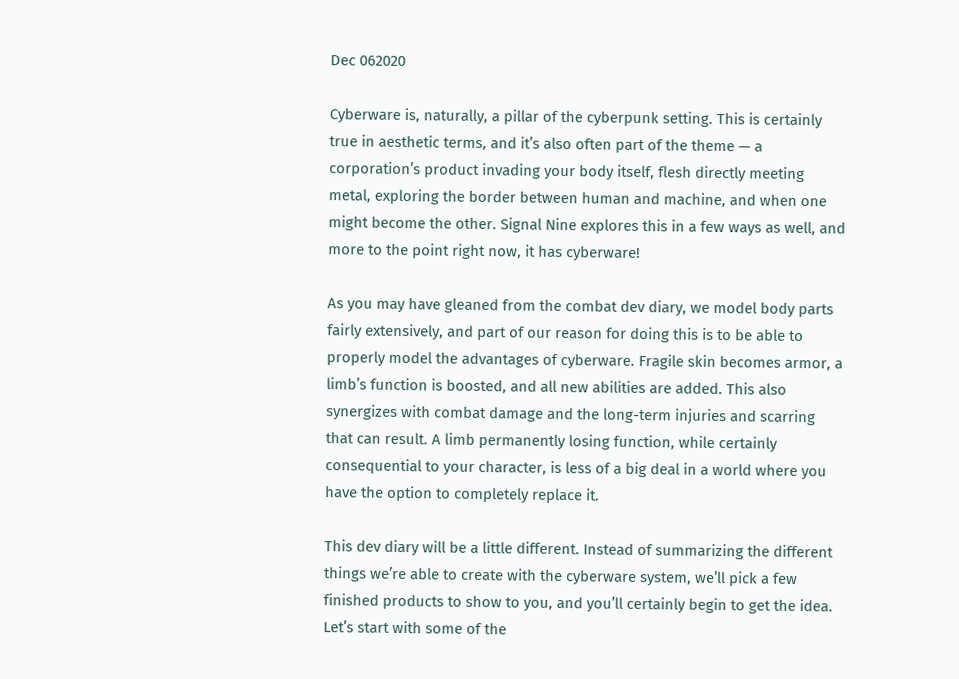Dec 062020

Cyberware is, naturally, a pillar of the cyberpunk setting. This is certainly true in aesthetic terms, and it’s also often part of the theme — a corporation’s product invading your body itself, flesh directly meeting metal, exploring the border between human and machine, and when one might become the other. Signal Nine explores this in a few ways as well, and more to the point right now, it has cyberware!

As you may have gleaned from the combat dev diary, we model body parts fairly extensively, and part of our reason for doing this is to be able to properly model the advantages of cyberware. Fragile skin becomes armor, a limb’s function is boosted, and all new abilities are added. This also synergizes with combat damage and the long-term injuries and scarring that can result. A limb permanently losing function, while certainly consequential to your character, is less of a big deal in a world where you have the option to completely replace it.

This dev diary will be a little different. Instead of summarizing the different things we’re able to create with the cyberware system, we’ll pick a few finished products to show to you, and you’ll certainly begin to get the idea. Let’s start with some of the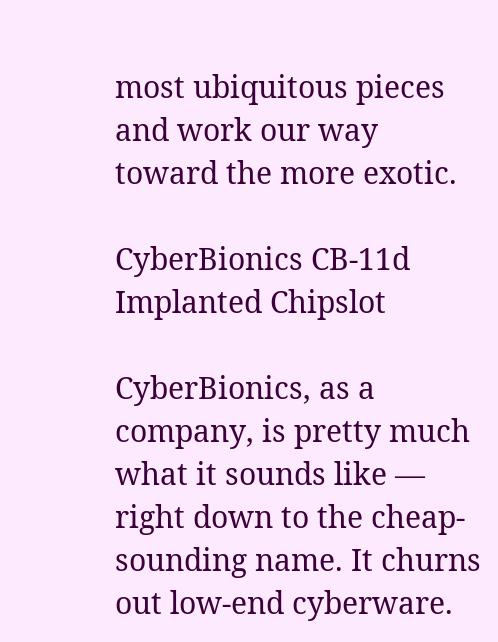most ubiquitous pieces and work our way toward the more exotic.

CyberBionics CB-11d Implanted Chipslot

CyberBionics, as a company, is pretty much what it sounds like — right down to the cheap-sounding name. It churns out low-end cyberware.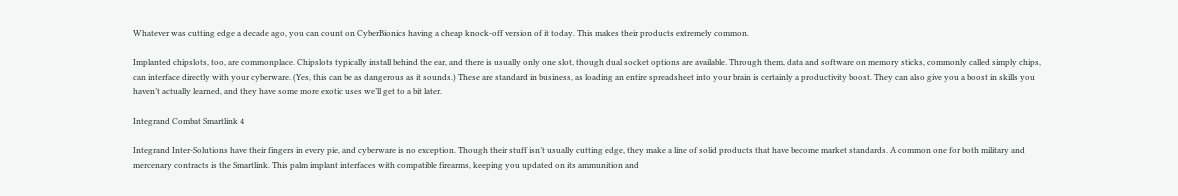Whatever was cutting edge a decade ago, you can count on CyberBionics having a cheap knock-off version of it today. This makes their products extremely common.

Implanted chipslots, too, are commonplace. Chipslots typically install behind the ear, and there is usually only one slot, though dual socket options are available. Through them, data and software on memory sticks, commonly called simply chips, can interface directly with your cyberware. (Yes, this can be as dangerous as it sounds.) These are standard in business, as loading an entire spreadsheet into your brain is certainly a productivity boost. They can also give you a boost in skills you haven’t actually learned, and they have some more exotic uses we’ll get to a bit later.

Integrand Combat Smartlink 4

Integrand Inter-Solutions have their fingers in every pie, and cyberware is no exception. Though their stuff isn’t usually cutting edge, they make a line of solid products that have become market standards. A common one for both military and mercenary contracts is the Smartlink. This palm implant interfaces with compatible firearms, keeping you updated on its ammunition and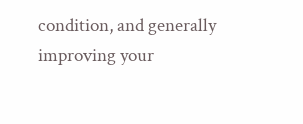condition, and generally improving your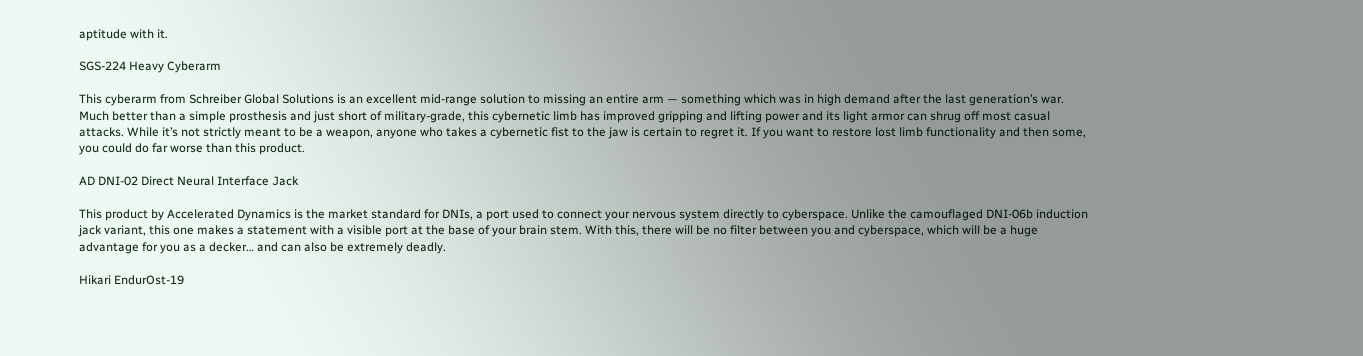aptitude with it.

SGS-224 Heavy Cyberarm

This cyberarm from Schreiber Global Solutions is an excellent mid-range solution to missing an entire arm — something which was in high demand after the last generation’s war. Much better than a simple prosthesis and just short of military-grade, this cybernetic limb has improved gripping and lifting power and its light armor can shrug off most casual attacks. While it’s not strictly meant to be a weapon, anyone who takes a cybernetic fist to the jaw is certain to regret it. If you want to restore lost limb functionality and then some, you could do far worse than this product.

AD DNI-02 Direct Neural Interface Jack

This product by Accelerated Dynamics is the market standard for DNIs, a port used to connect your nervous system directly to cyberspace. Unlike the camouflaged DNI-06b induction jack variant, this one makes a statement with a visible port at the base of your brain stem. With this, there will be no filter between you and cyberspace, which will be a huge advantage for you as a decker… and can also be extremely deadly.

Hikari EndurOst-19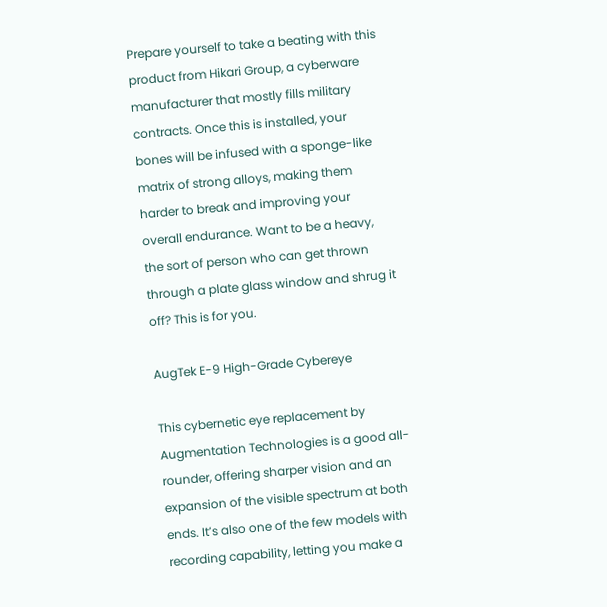Prepare yourself to take a beating with this product from Hikari Group, a cyberware manufacturer that mostly fills military contracts. Once this is installed, your bones will be infused with a sponge-like matrix of strong alloys, making them harder to break and improving your overall endurance. Want to be a heavy, the sort of person who can get thrown through a plate glass window and shrug it off? This is for you.

AugTek E-9 High-Grade Cybereye

This cybernetic eye replacement by Augmentation Technologies is a good all-rounder, offering sharper vision and an expansion of the visible spectrum at both ends. It’s also one of the few models with recording capability, letting you make a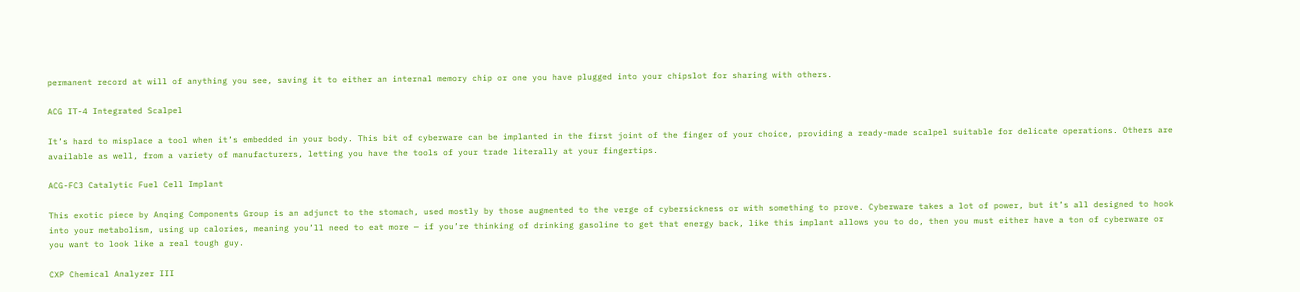permanent record at will of anything you see, saving it to either an internal memory chip or one you have plugged into your chipslot for sharing with others.

ACG IT-4 Integrated Scalpel

It’s hard to misplace a tool when it’s embedded in your body. This bit of cyberware can be implanted in the first joint of the finger of your choice, providing a ready-made scalpel suitable for delicate operations. Others are available as well, from a variety of manufacturers, letting you have the tools of your trade literally at your fingertips.

ACG-FC3 Catalytic Fuel Cell Implant

This exotic piece by Anqing Components Group is an adjunct to the stomach, used mostly by those augmented to the verge of cybersickness or with something to prove. Cyberware takes a lot of power, but it’s all designed to hook into your metabolism, using up calories, meaning you’ll need to eat more — if you’re thinking of drinking gasoline to get that energy back, like this implant allows you to do, then you must either have a ton of cyberware or you want to look like a real tough guy.

CXP Chemical Analyzer III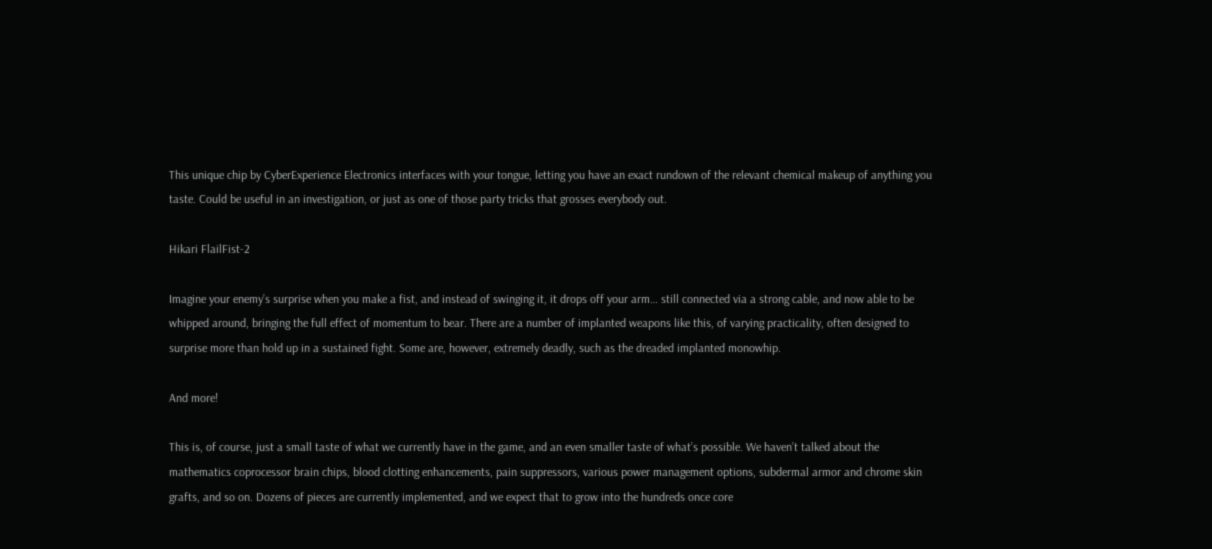This unique chip by CyberExperience Electronics interfaces with your tongue, letting you have an exact rundown of the relevant chemical makeup of anything you taste. Could be useful in an investigation, or just as one of those party tricks that grosses everybody out.

Hikari FlailFist-2

Imagine your enemy’s surprise when you make a fist, and instead of swinging it, it drops off your arm… still connected via a strong cable, and now able to be whipped around, bringing the full effect of momentum to bear. There are a number of implanted weapons like this, of varying practicality, often designed to surprise more than hold up in a sustained fight. Some are, however, extremely deadly, such as the dreaded implanted monowhip.

And more!

This is, of course, just a small taste of what we currently have in the game, and an even smaller taste of what’s possible. We haven’t talked about the mathematics coprocessor brain chips, blood clotting enhancements, pain suppressors, various power management options, subdermal armor and chrome skin grafts, and so on. Dozens of pieces are currently implemented, and we expect that to grow into the hundreds once core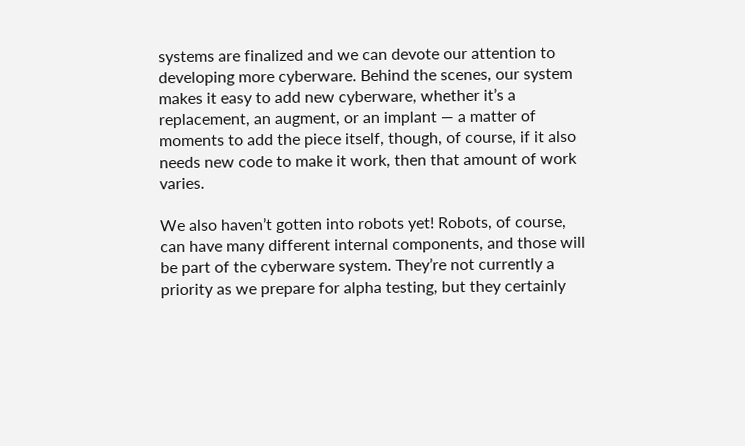systems are finalized and we can devote our attention to developing more cyberware. Behind the scenes, our system makes it easy to add new cyberware, whether it’s a replacement, an augment, or an implant — a matter of moments to add the piece itself, though, of course, if it also needs new code to make it work, then that amount of work varies.

We also haven’t gotten into robots yet! Robots, of course, can have many different internal components, and those will be part of the cyberware system. They’re not currently a priority as we prepare for alpha testing, but they certainly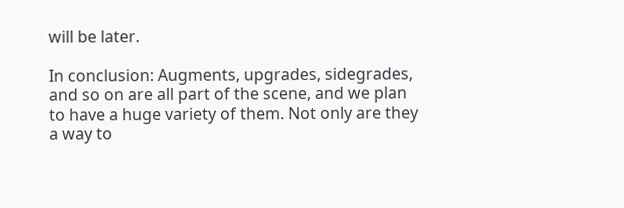will be later.

In conclusion: Augments, upgrades, sidegrades, and so on are all part of the scene, and we plan to have a huge variety of them. Not only are they a way to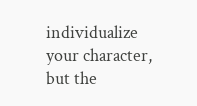individualize your character, but the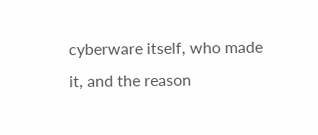cyberware itself, who made it, and the reason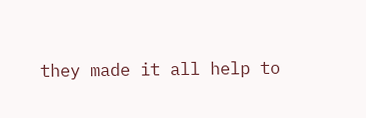they made it all help to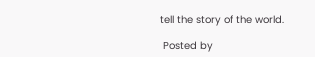tell the story of the world.

 Posted by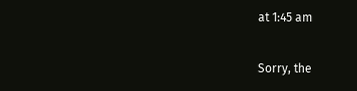at 1:45 am

Sorry, the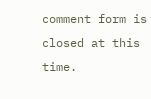comment form is closed at this time.